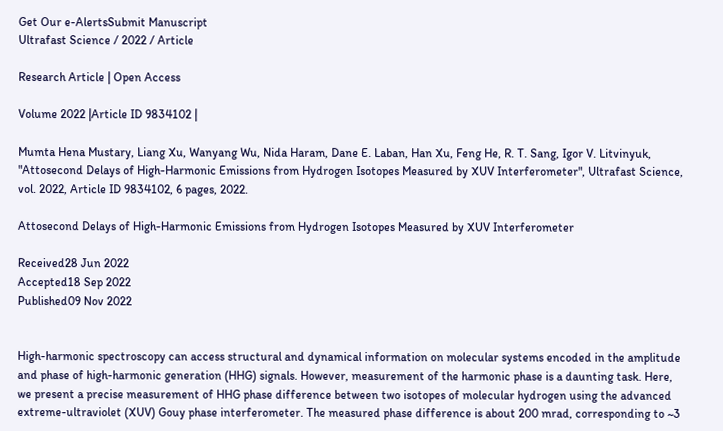Get Our e-AlertsSubmit Manuscript
Ultrafast Science / 2022 / Article

Research Article | Open Access

Volume 2022 |Article ID 9834102 |

Mumta Hena Mustary, Liang Xu, Wanyang Wu, Nida Haram, Dane E. Laban, Han Xu, Feng He, R. T. Sang, Igor V. Litvinyuk, "Attosecond Delays of High-Harmonic Emissions from Hydrogen Isotopes Measured by XUV Interferometer", Ultrafast Science, vol. 2022, Article ID 9834102, 6 pages, 2022.

Attosecond Delays of High-Harmonic Emissions from Hydrogen Isotopes Measured by XUV Interferometer

Received28 Jun 2022
Accepted18 Sep 2022
Published09 Nov 2022


High-harmonic spectroscopy can access structural and dynamical information on molecular systems encoded in the amplitude and phase of high-harmonic generation (HHG) signals. However, measurement of the harmonic phase is a daunting task. Here, we present a precise measurement of HHG phase difference between two isotopes of molecular hydrogen using the advanced extreme-ultraviolet (XUV) Gouy phase interferometer. The measured phase difference is about 200 mrad, corresponding to ~3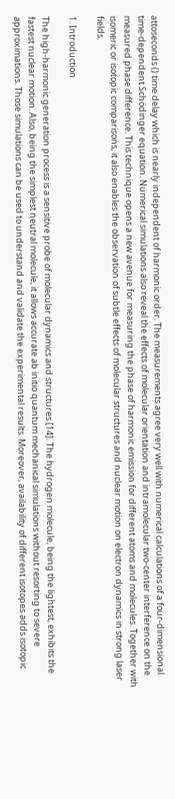attoseconds () time delay which is nearly independent of harmonic order. The measurements agree very well with numerical calculations of a four-dimensional time-dependent Schödinger equation. Numerical simulations also reveal the effects of molecular orientation and intramolecular two-center interference on the measured phase difference. This technique opens a new avenue for measuring the phase of harmonic emission for different atoms and molecules. Together with isomeric or isotopic comparisons, it also enables the observation of subtle effects of molecular structures and nuclear motion on electron dynamics in strong laser fields.

1. Introduction

The high-harmonic generation process is a sensitive probe of molecular dynamics and structures [14]. The hydrogen molecule, being the lightest, exhibits the fastest nuclear motion. Also, being the simplest neutral molecule, it allows accurate ab initio quantum mechanical simulations without resorting to severe approximations. Those simulations can be used to understand and validate the experimental results. Moreover, availability of different isotopes adds isotopic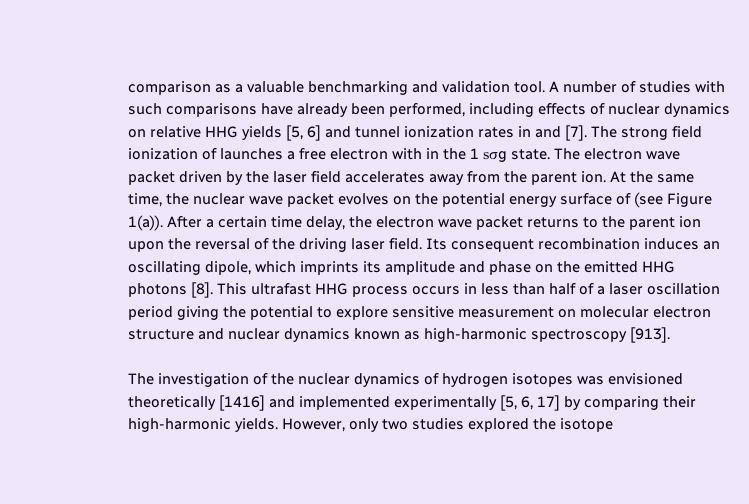comparison as a valuable benchmarking and validation tool. A number of studies with such comparisons have already been performed, including effects of nuclear dynamics on relative HHG yields [5, 6] and tunnel ionization rates in and [7]. The strong field ionization of launches a free electron with in the 1 sσg state. The electron wave packet driven by the laser field accelerates away from the parent ion. At the same time, the nuclear wave packet evolves on the potential energy surface of (see Figure 1(a)). After a certain time delay, the electron wave packet returns to the parent ion upon the reversal of the driving laser field. Its consequent recombination induces an oscillating dipole, which imprints its amplitude and phase on the emitted HHG photons [8]. This ultrafast HHG process occurs in less than half of a laser oscillation period giving the potential to explore sensitive measurement on molecular electron structure and nuclear dynamics known as high-harmonic spectroscopy [913].

The investigation of the nuclear dynamics of hydrogen isotopes was envisioned theoretically [1416] and implemented experimentally [5, 6, 17] by comparing their high-harmonic yields. However, only two studies explored the isotope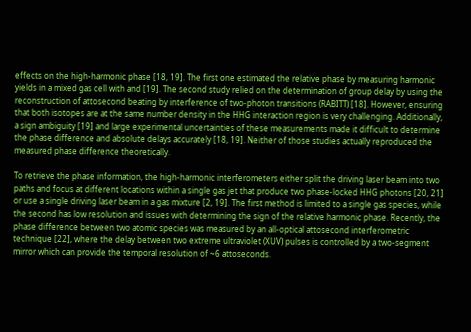effects on the high-harmonic phase [18, 19]. The first one estimated the relative phase by measuring harmonic yields in a mixed gas cell with and [19]. The second study relied on the determination of group delay by using the reconstruction of attosecond beating by interference of two-photon transitions (RABITT) [18]. However, ensuring that both isotopes are at the same number density in the HHG interaction region is very challenging. Additionally, a sign ambiguity [19] and large experimental uncertainties of these measurements made it difficult to determine the phase difference and absolute delays accurately [18, 19]. Neither of those studies actually reproduced the measured phase difference theoretically.

To retrieve the phase information, the high-harmonic interferometers either split the driving laser beam into two paths and focus at different locations within a single gas jet that produce two phase-locked HHG photons [20, 21] or use a single driving laser beam in a gas mixture [2, 19]. The first method is limited to a single gas species, while the second has low resolution and issues with determining the sign of the relative harmonic phase. Recently, the phase difference between two atomic species was measured by an all-optical attosecond interferometric technique [22], where the delay between two extreme ultraviolet (XUV) pulses is controlled by a two-segment mirror which can provide the temporal resolution of ~6 attoseconds.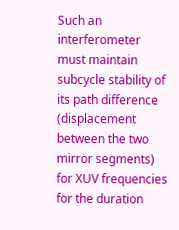Such an interferometer must maintain subcycle stability of its path difference (displacement between the two mirror segments) for XUV frequencies for the duration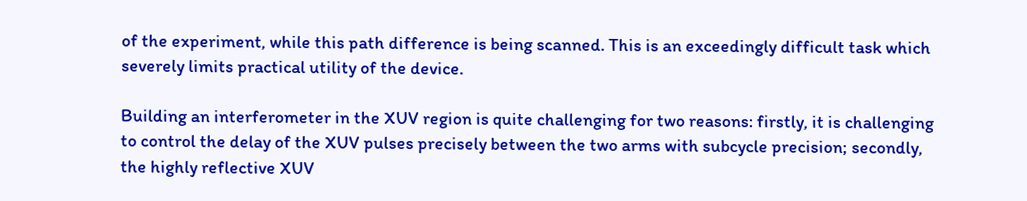of the experiment, while this path difference is being scanned. This is an exceedingly difficult task which severely limits practical utility of the device.

Building an interferometer in the XUV region is quite challenging for two reasons: firstly, it is challenging to control the delay of the XUV pulses precisely between the two arms with subcycle precision; secondly, the highly reflective XUV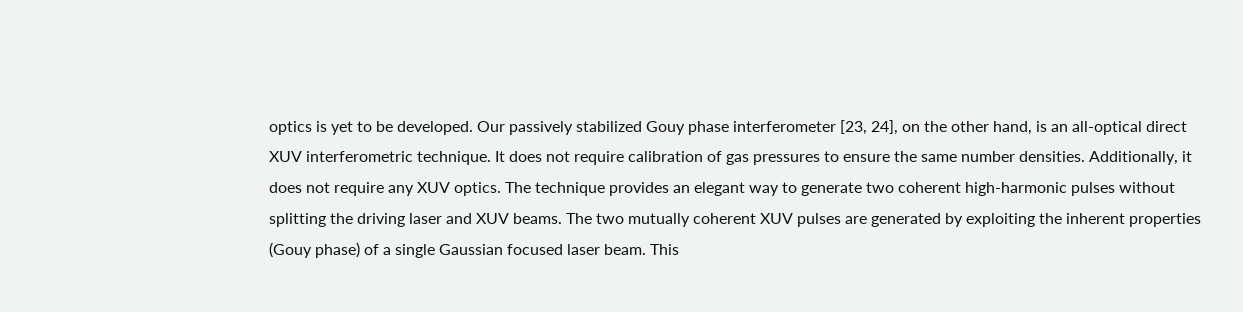optics is yet to be developed. Our passively stabilized Gouy phase interferometer [23, 24], on the other hand, is an all-optical direct XUV interferometric technique. It does not require calibration of gas pressures to ensure the same number densities. Additionally, it does not require any XUV optics. The technique provides an elegant way to generate two coherent high-harmonic pulses without splitting the driving laser and XUV beams. The two mutually coherent XUV pulses are generated by exploiting the inherent properties (Gouy phase) of a single Gaussian focused laser beam. This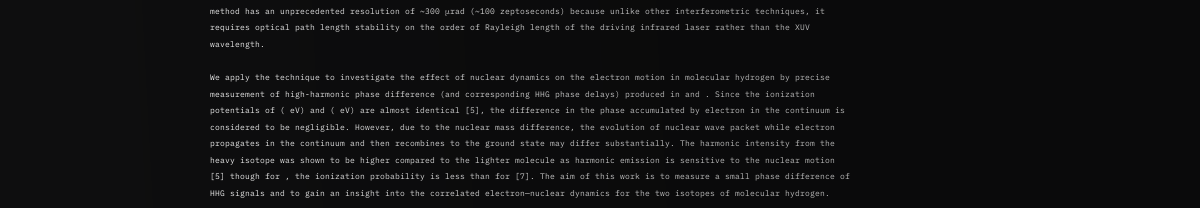method has an unprecedented resolution of ~300 μrad (~100 zeptoseconds) because unlike other interferometric techniques, it requires optical path length stability on the order of Rayleigh length of the driving infrared laser rather than the XUV wavelength.

We apply the technique to investigate the effect of nuclear dynamics on the electron motion in molecular hydrogen by precise measurement of high-harmonic phase difference (and corresponding HHG phase delays) produced in and . Since the ionization potentials of ( eV) and ( eV) are almost identical [5], the difference in the phase accumulated by electron in the continuum is considered to be negligible. However, due to the nuclear mass difference, the evolution of nuclear wave packet while electron propagates in the continuum and then recombines to the ground state may differ substantially. The harmonic intensity from the heavy isotope was shown to be higher compared to the lighter molecule as harmonic emission is sensitive to the nuclear motion [5] though for , the ionization probability is less than for [7]. The aim of this work is to measure a small phase difference of HHG signals and to gain an insight into the correlated electron—nuclear dynamics for the two isotopes of molecular hydrogen.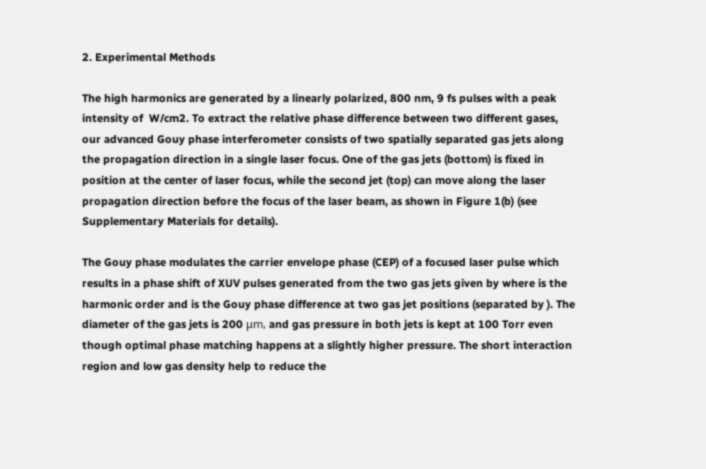2. Experimental Methods

The high harmonics are generated by a linearly polarized, 800 nm, 9 fs pulses with a peak intensity of  W/cm2. To extract the relative phase difference between two different gases, our advanced Gouy phase interferometer consists of two spatially separated gas jets along the propagation direction in a single laser focus. One of the gas jets (bottom) is fixed in position at the center of laser focus, while the second jet (top) can move along the laser propagation direction before the focus of the laser beam, as shown in Figure 1(b) (see Supplementary Materials for details).

The Gouy phase modulates the carrier envelope phase (CEP) of a focused laser pulse which results in a phase shift of XUV pulses generated from the two gas jets given by where is the harmonic order and is the Gouy phase difference at two gas jet positions (separated by ). The diameter of the gas jets is 200 μm, and gas pressure in both jets is kept at 100 Torr even though optimal phase matching happens at a slightly higher pressure. The short interaction region and low gas density help to reduce the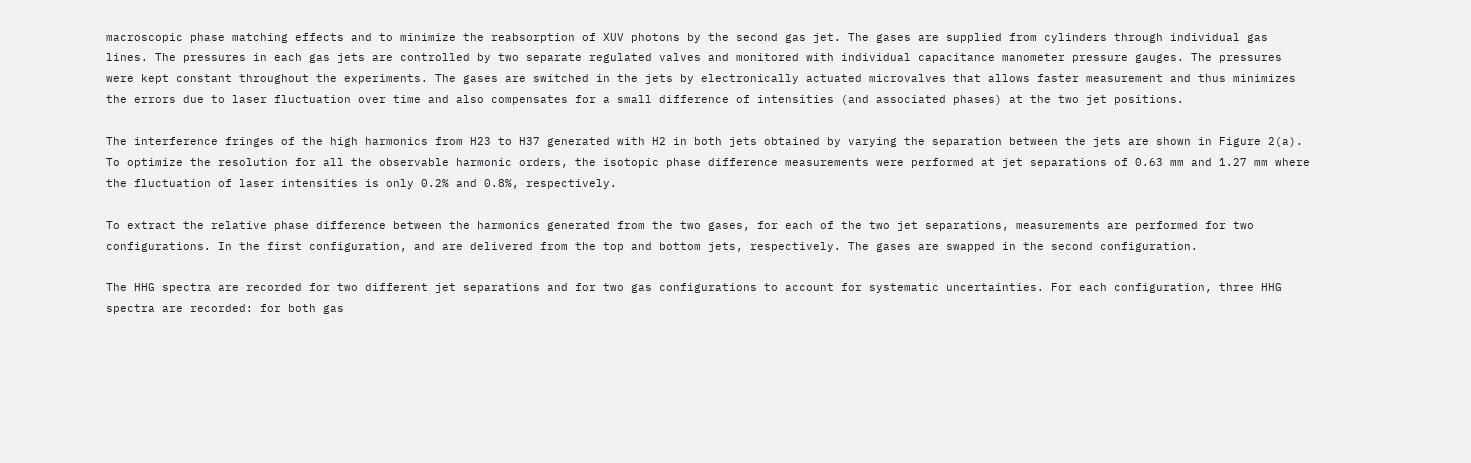macroscopic phase matching effects and to minimize the reabsorption of XUV photons by the second gas jet. The gases are supplied from cylinders through individual gas lines. The pressures in each gas jets are controlled by two separate regulated valves and monitored with individual capacitance manometer pressure gauges. The pressures were kept constant throughout the experiments. The gases are switched in the jets by electronically actuated microvalves that allows faster measurement and thus minimizes the errors due to laser fluctuation over time and also compensates for a small difference of intensities (and associated phases) at the two jet positions.

The interference fringes of the high harmonics from H23 to H37 generated with H2 in both jets obtained by varying the separation between the jets are shown in Figure 2(a). To optimize the resolution for all the observable harmonic orders, the isotopic phase difference measurements were performed at jet separations of 0.63 mm and 1.27 mm where the fluctuation of laser intensities is only 0.2% and 0.8%, respectively.

To extract the relative phase difference between the harmonics generated from the two gases, for each of the two jet separations, measurements are performed for two configurations. In the first configuration, and are delivered from the top and bottom jets, respectively. The gases are swapped in the second configuration.

The HHG spectra are recorded for two different jet separations and for two gas configurations to account for systematic uncertainties. For each configuration, three HHG spectra are recorded: for both gas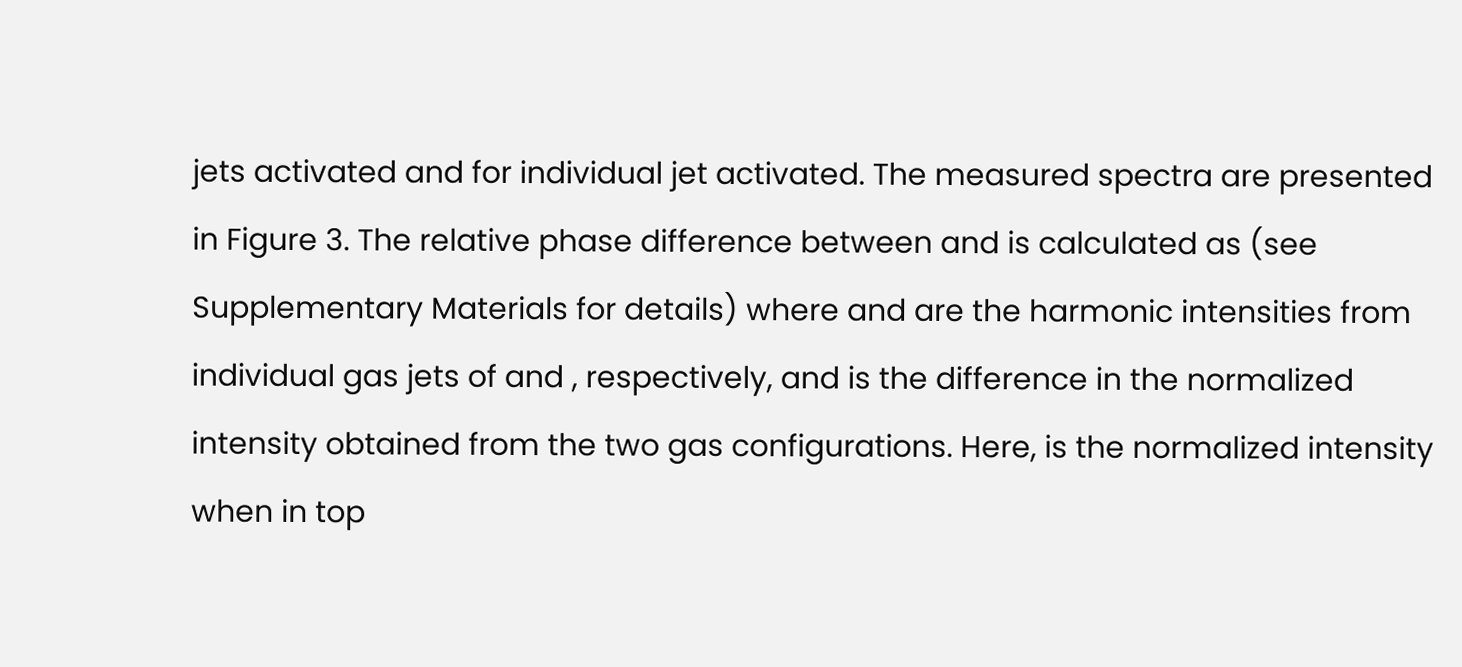jets activated and for individual jet activated. The measured spectra are presented in Figure 3. The relative phase difference between and is calculated as (see Supplementary Materials for details) where and are the harmonic intensities from individual gas jets of and , respectively, and is the difference in the normalized intensity obtained from the two gas configurations. Here, is the normalized intensity when in top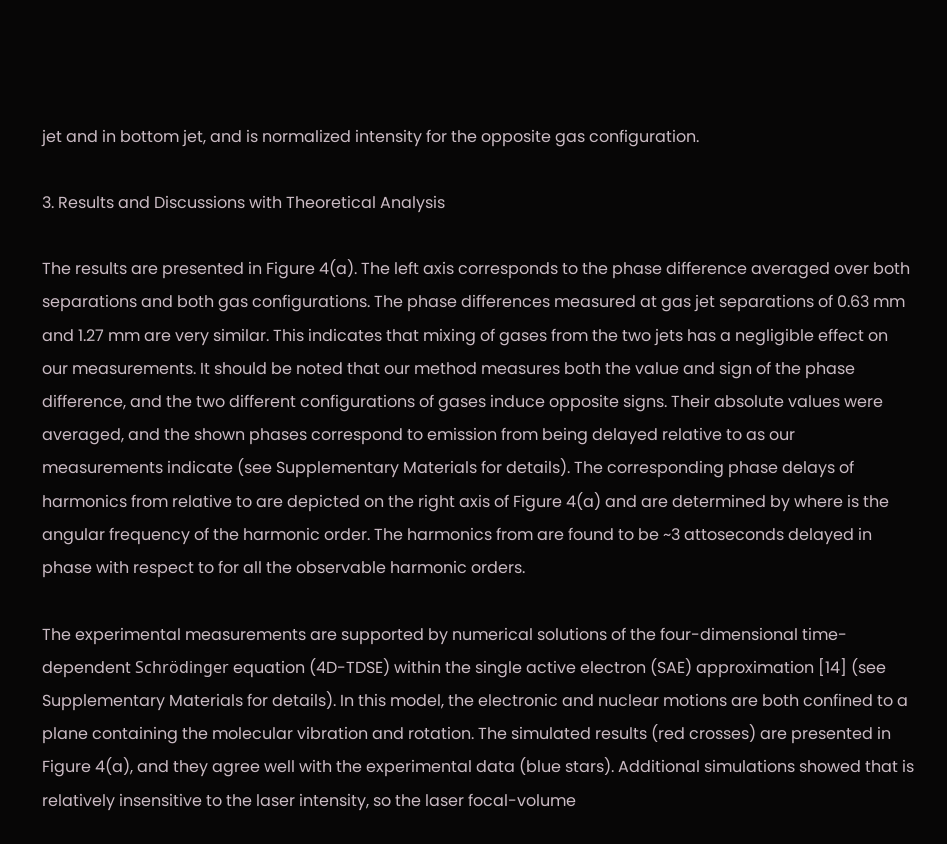jet and in bottom jet, and is normalized intensity for the opposite gas configuration.

3. Results and Discussions with Theoretical Analysis

The results are presented in Figure 4(a). The left axis corresponds to the phase difference averaged over both separations and both gas configurations. The phase differences measured at gas jet separations of 0.63 mm and 1.27 mm are very similar. This indicates that mixing of gases from the two jets has a negligible effect on our measurements. It should be noted that our method measures both the value and sign of the phase difference, and the two different configurations of gases induce opposite signs. Their absolute values were averaged, and the shown phases correspond to emission from being delayed relative to as our measurements indicate (see Supplementary Materials for details). The corresponding phase delays of harmonics from relative to are depicted on the right axis of Figure 4(a) and are determined by where is the angular frequency of the harmonic order. The harmonics from are found to be ~3 attoseconds delayed in phase with respect to for all the observable harmonic orders.

The experimental measurements are supported by numerical solutions of the four-dimensional time-dependent Schrödinger equation (4D-TDSE) within the single active electron (SAE) approximation [14] (see Supplementary Materials for details). In this model, the electronic and nuclear motions are both confined to a plane containing the molecular vibration and rotation. The simulated results (red crosses) are presented in Figure 4(a), and they agree well with the experimental data (blue stars). Additional simulations showed that is relatively insensitive to the laser intensity, so the laser focal-volume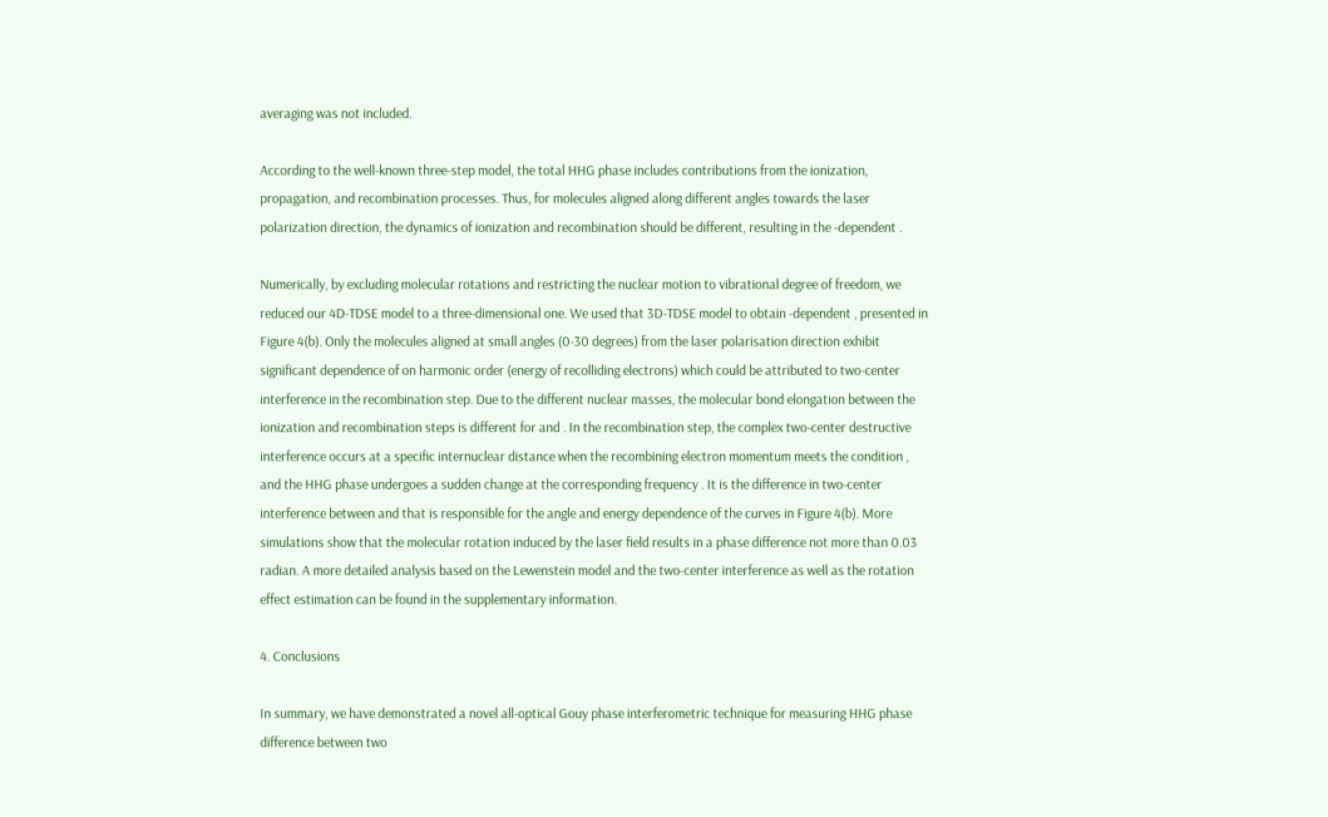averaging was not included.

According to the well-known three-step model, the total HHG phase includes contributions from the ionization, propagation, and recombination processes. Thus, for molecules aligned along different angles towards the laser polarization direction, the dynamics of ionization and recombination should be different, resulting in the -dependent .

Numerically, by excluding molecular rotations and restricting the nuclear motion to vibrational degree of freedom, we reduced our 4D-TDSE model to a three-dimensional one. We used that 3D-TDSE model to obtain -dependent , presented in Figure 4(b). Only the molecules aligned at small angles (0-30 degrees) from the laser polarisation direction exhibit significant dependence of on harmonic order (energy of recolliding electrons) which could be attributed to two-center interference in the recombination step. Due to the different nuclear masses, the molecular bond elongation between the ionization and recombination steps is different for and . In the recombination step, the complex two-center destructive interference occurs at a specific internuclear distance when the recombining electron momentum meets the condition , and the HHG phase undergoes a sudden change at the corresponding frequency . It is the difference in two-center interference between and that is responsible for the angle and energy dependence of the curves in Figure 4(b). More simulations show that the molecular rotation induced by the laser field results in a phase difference not more than 0.03 radian. A more detailed analysis based on the Lewenstein model and the two-center interference as well as the rotation effect estimation can be found in the supplementary information.

4. Conclusions

In summary, we have demonstrated a novel all-optical Gouy phase interferometric technique for measuring HHG phase difference between two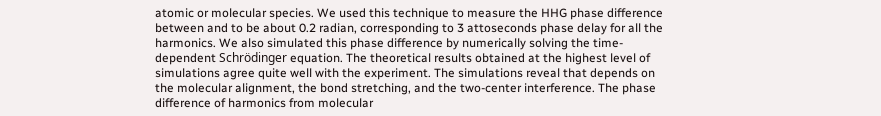atomic or molecular species. We used this technique to measure the HHG phase difference between and to be about 0.2 radian, corresponding to 3 attoseconds phase delay for all the harmonics. We also simulated this phase difference by numerically solving the time-dependent Schrödinger equation. The theoretical results obtained at the highest level of simulations agree quite well with the experiment. The simulations reveal that depends on the molecular alignment, the bond stretching, and the two-center interference. The phase difference of harmonics from molecular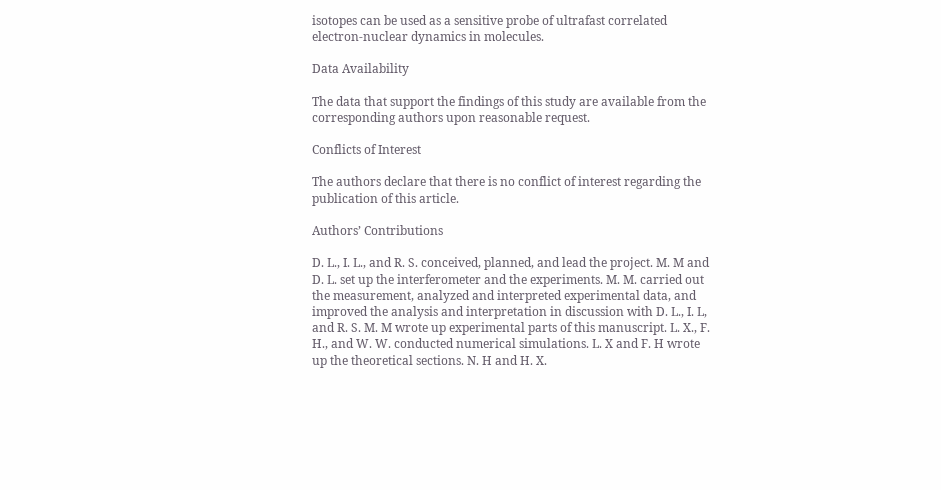isotopes can be used as a sensitive probe of ultrafast correlated electron-nuclear dynamics in molecules.

Data Availability

The data that support the findings of this study are available from the corresponding authors upon reasonable request.

Conflicts of Interest

The authors declare that there is no conflict of interest regarding the publication of this article.

Authors’ Contributions

D. L., I. L., and R. S. conceived, planned, and lead the project. M. M and D. L. set up the interferometer and the experiments. M. M. carried out the measurement, analyzed and interpreted experimental data, and improved the analysis and interpretation in discussion with D. L., I. L, and R. S. M. M wrote up experimental parts of this manuscript. L. X., F. H., and W. W. conducted numerical simulations. L. X and F. H wrote up the theoretical sections. N. H and H. X.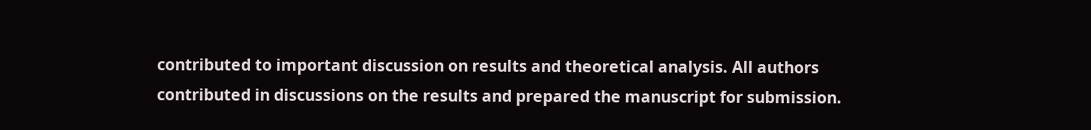contributed to important discussion on results and theoretical analysis. All authors contributed in discussions on the results and prepared the manuscript for submission.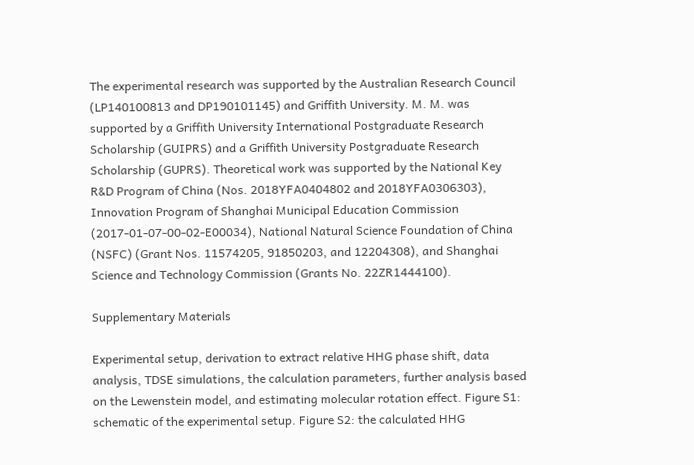The experimental research was supported by the Australian Research Council (LP140100813 and DP190101145) and Griffith University. M. M. was supported by a Griffith University International Postgraduate Research Scholarship (GUIPRS) and a Griffith University Postgraduate Research Scholarship (GUPRS). Theoretical work was supported by the National Key R&D Program of China (Nos. 2018YFA0404802 and 2018YFA0306303), Innovation Program of Shanghai Municipal Education Commission (2017-01-07-00-02-E00034), National Natural Science Foundation of China (NSFC) (Grant Nos. 11574205, 91850203, and 12204308), and Shanghai Science and Technology Commission (Grants No. 22ZR1444100).

Supplementary Materials

Experimental setup, derivation to extract relative HHG phase shift, data analysis, TDSE simulations, the calculation parameters, further analysis based on the Lewenstein model, and estimating molecular rotation effect. Figure S1: schematic of the experimental setup. Figure S2: the calculated HHG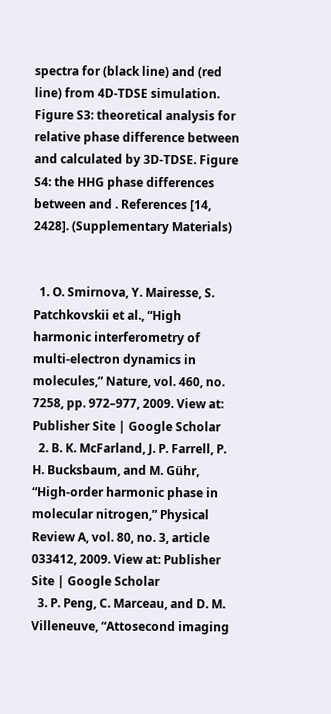spectra for (black line) and (red line) from 4D-TDSE simulation. Figure S3: theoretical analysis for relative phase difference between and calculated by 3D-TDSE. Figure S4: the HHG phase differences between and . References [14, 2428]. (Supplementary Materials)


  1. O. Smirnova, Y. Mairesse, S. Patchkovskii et al., “High harmonic interferometry of multi-electron dynamics in molecules,” Nature, vol. 460, no. 7258, pp. 972–977, 2009. View at: Publisher Site | Google Scholar
  2. B. K. McFarland, J. P. Farrell, P. H. Bucksbaum, and M. Gühr, “High-order harmonic phase in molecular nitrogen,” Physical Review A, vol. 80, no. 3, article 033412, 2009. View at: Publisher Site | Google Scholar
  3. P. Peng, C. Marceau, and D. M. Villeneuve, “Attosecond imaging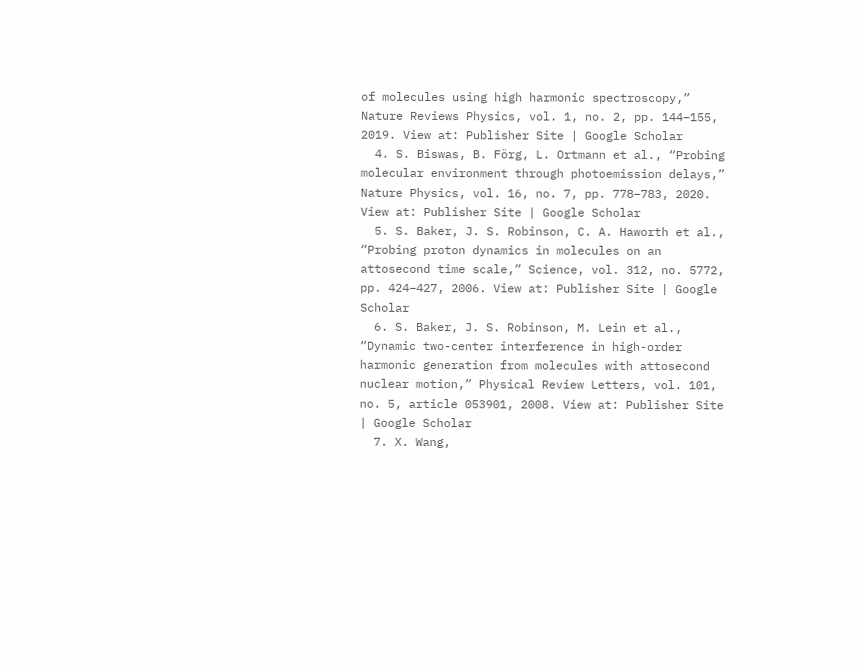of molecules using high harmonic spectroscopy,” Nature Reviews Physics, vol. 1, no. 2, pp. 144–155, 2019. View at: Publisher Site | Google Scholar
  4. S. Biswas, B. Förg, L. Ortmann et al., “Probing molecular environment through photoemission delays,” Nature Physics, vol. 16, no. 7, pp. 778–783, 2020. View at: Publisher Site | Google Scholar
  5. S. Baker, J. S. Robinson, C. A. Haworth et al., “Probing proton dynamics in molecules on an attosecond time scale,” Science, vol. 312, no. 5772, pp. 424–427, 2006. View at: Publisher Site | Google Scholar
  6. S. Baker, J. S. Robinson, M. Lein et al., “Dynamic two-center interference in high-order harmonic generation from molecules with attosecond nuclear motion,” Physical Review Letters, vol. 101, no. 5, article 053901, 2008. View at: Publisher Site | Google Scholar
  7. X. Wang,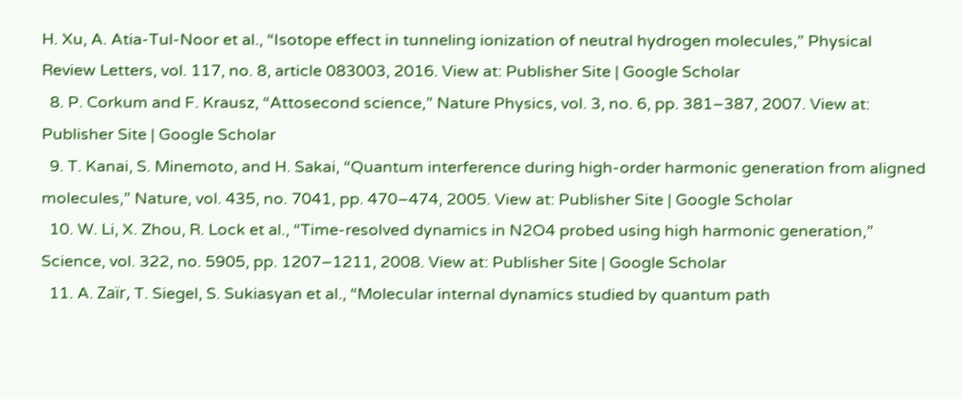H. Xu, A. Atia-Tul-Noor et al., “Isotope effect in tunneling ionization of neutral hydrogen molecules,” Physical Review Letters, vol. 117, no. 8, article 083003, 2016. View at: Publisher Site | Google Scholar
  8. P. Corkum and F. Krausz, “Attosecond science,” Nature Physics, vol. 3, no. 6, pp. 381–387, 2007. View at: Publisher Site | Google Scholar
  9. T. Kanai, S. Minemoto, and H. Sakai, “Quantum interference during high-order harmonic generation from aligned molecules,” Nature, vol. 435, no. 7041, pp. 470–474, 2005. View at: Publisher Site | Google Scholar
  10. W. Li, X. Zhou, R. Lock et al., “Time-resolved dynamics in N2O4 probed using high harmonic generation,” Science, vol. 322, no. 5905, pp. 1207–1211, 2008. View at: Publisher Site | Google Scholar
  11. A. Zaïr, T. Siegel, S. Sukiasyan et al., “Molecular internal dynamics studied by quantum path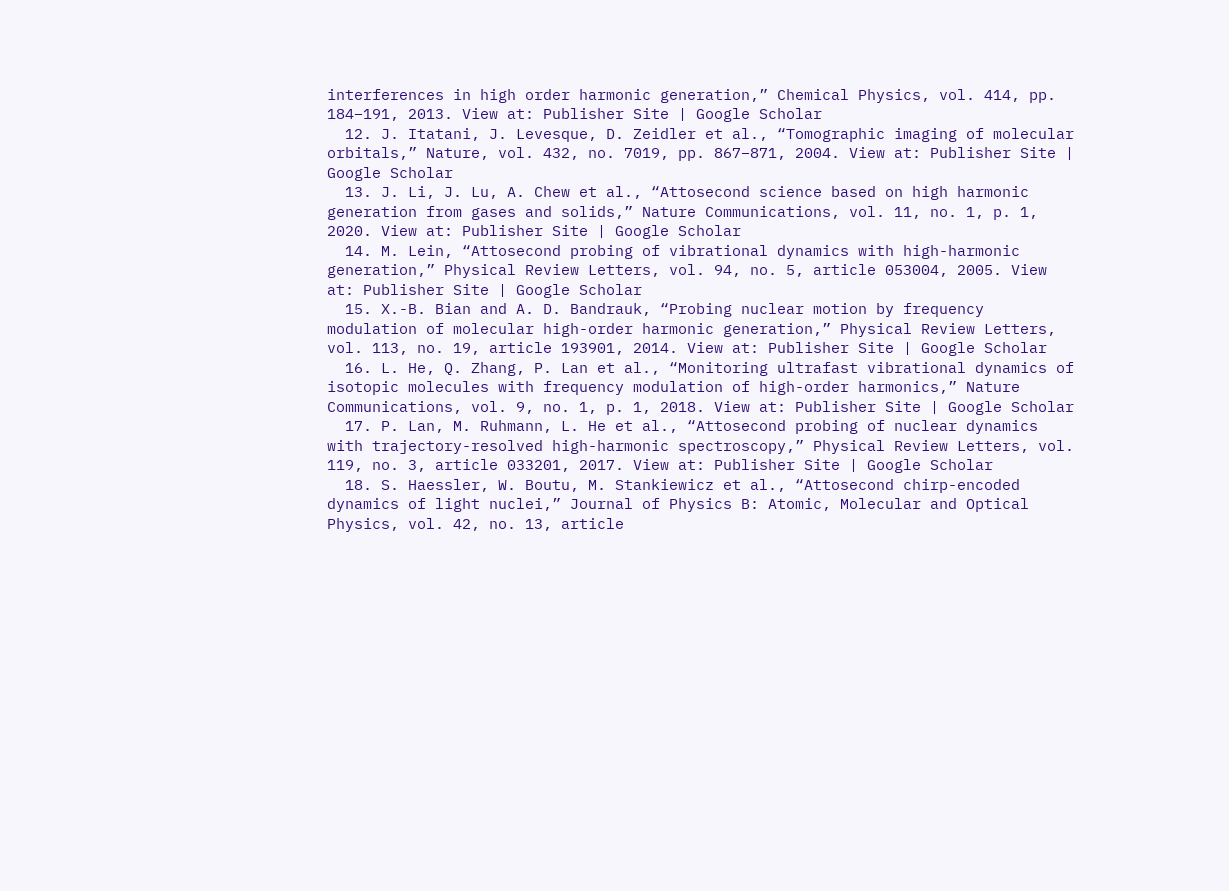interferences in high order harmonic generation,” Chemical Physics, vol. 414, pp. 184–191, 2013. View at: Publisher Site | Google Scholar
  12. J. Itatani, J. Levesque, D. Zeidler et al., “Tomographic imaging of molecular orbitals,” Nature, vol. 432, no. 7019, pp. 867–871, 2004. View at: Publisher Site | Google Scholar
  13. J. Li, J. Lu, A. Chew et al., “Attosecond science based on high harmonic generation from gases and solids,” Nature Communications, vol. 11, no. 1, p. 1, 2020. View at: Publisher Site | Google Scholar
  14. M. Lein, “Attosecond probing of vibrational dynamics with high-harmonic generation,” Physical Review Letters, vol. 94, no. 5, article 053004, 2005. View at: Publisher Site | Google Scholar
  15. X.-B. Bian and A. D. Bandrauk, “Probing nuclear motion by frequency modulation of molecular high-order harmonic generation,” Physical Review Letters, vol. 113, no. 19, article 193901, 2014. View at: Publisher Site | Google Scholar
  16. L. He, Q. Zhang, P. Lan et al., “Monitoring ultrafast vibrational dynamics of isotopic molecules with frequency modulation of high-order harmonics,” Nature Communications, vol. 9, no. 1, p. 1, 2018. View at: Publisher Site | Google Scholar
  17. P. Lan, M. Ruhmann, L. He et al., “Attosecond probing of nuclear dynamics with trajectory-resolved high-harmonic spectroscopy,” Physical Review Letters, vol. 119, no. 3, article 033201, 2017. View at: Publisher Site | Google Scholar
  18. S. Haessler, W. Boutu, M. Stankiewicz et al., “Attosecond chirp-encoded dynamics of light nuclei,” Journal of Physics B: Atomic, Molecular and Optical Physics, vol. 42, no. 13, article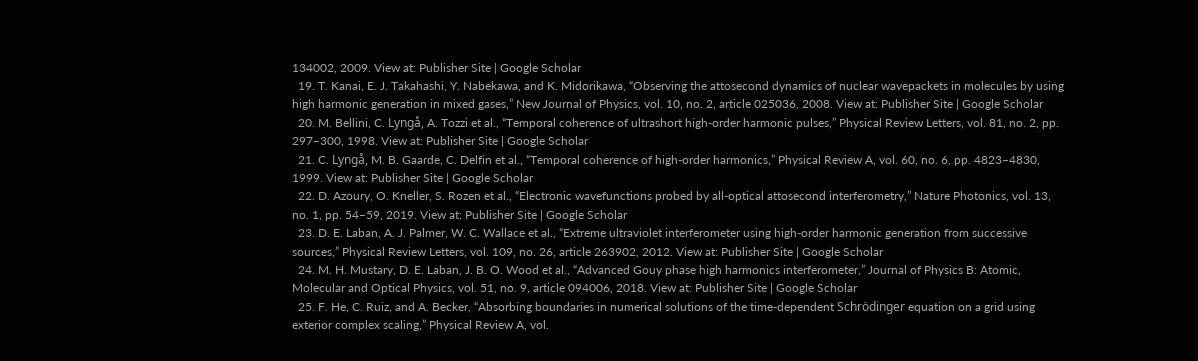134002, 2009. View at: Publisher Site | Google Scholar
  19. T. Kanai, E. J. Takahashi, Y. Nabekawa, and K. Midorikawa, “Observing the attosecond dynamics of nuclear wavepackets in molecules by using high harmonic generation in mixed gases,” New Journal of Physics, vol. 10, no. 2, article 025036, 2008. View at: Publisher Site | Google Scholar
  20. M. Bellini, C. Lyngå, A. Tozzi et al., “Temporal coherence of ultrashort high-order harmonic pulses,” Physical Review Letters, vol. 81, no. 2, pp. 297–300, 1998. View at: Publisher Site | Google Scholar
  21. C. Lyngå, M. B. Gaarde, C. Delfin et al., “Temporal coherence of high-order harmonics,” Physical Review A, vol. 60, no. 6, pp. 4823–4830, 1999. View at: Publisher Site | Google Scholar
  22. D. Azoury, O. Kneller, S. Rozen et al., “Electronic wavefunctions probed by all-optical attosecond interferometry,” Nature Photonics, vol. 13, no. 1, pp. 54–59, 2019. View at: Publisher Site | Google Scholar
  23. D. E. Laban, A. J. Palmer, W. C. Wallace et al., “Extreme ultraviolet interferometer using high-order harmonic generation from successive sources,” Physical Review Letters, vol. 109, no. 26, article 263902, 2012. View at: Publisher Site | Google Scholar
  24. M. H. Mustary, D. E. Laban, J. B. O. Wood et al., “Advanced Gouy phase high harmonics interferometer,” Journal of Physics B: Atomic, Molecular and Optical Physics, vol. 51, no. 9, article 094006, 2018. View at: Publisher Site | Google Scholar
  25. F. He, C. Ruiz, and A. Becker, “Absorbing boundaries in numerical solutions of the time-dependent Schrödinger equation on a grid using exterior complex scaling,” Physical Review A, vol.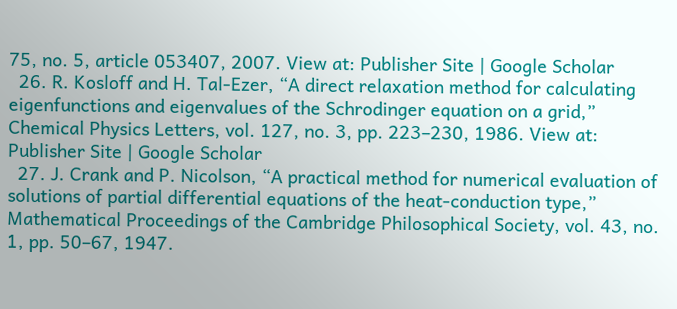75, no. 5, article 053407, 2007. View at: Publisher Site | Google Scholar
  26. R. Kosloff and H. Tal-Ezer, “A direct relaxation method for calculating eigenfunctions and eigenvalues of the Schrodinger equation on a grid,” Chemical Physics Letters, vol. 127, no. 3, pp. 223–230, 1986. View at: Publisher Site | Google Scholar
  27. J. Crank and P. Nicolson, “A practical method for numerical evaluation of solutions of partial differential equations of the heat-conduction type,” Mathematical Proceedings of the Cambridge Philosophical Society, vol. 43, no. 1, pp. 50–67, 1947.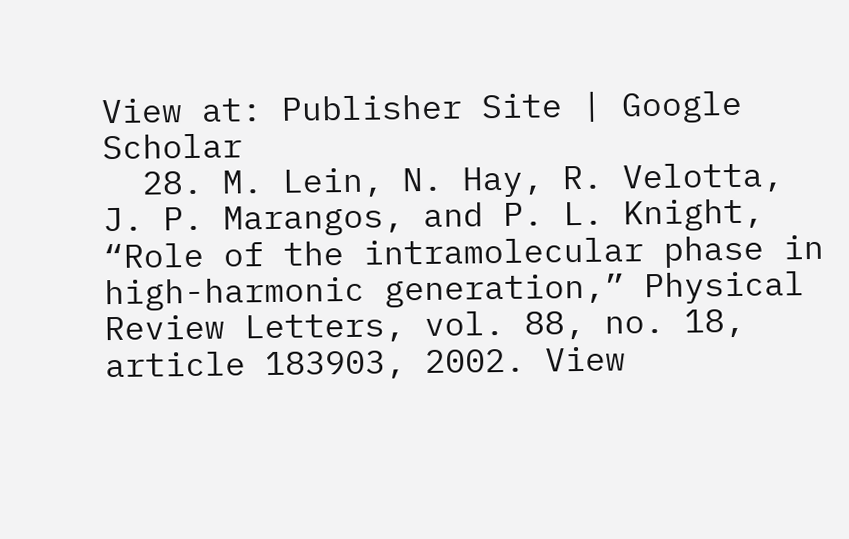View at: Publisher Site | Google Scholar
  28. M. Lein, N. Hay, R. Velotta, J. P. Marangos, and P. L. Knight, “Role of the intramolecular phase in high-harmonic generation,” Physical Review Letters, vol. 88, no. 18, article 183903, 2002. View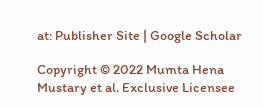at: Publisher Site | Google Scholar

Copyright © 2022 Mumta Hena Mustary et al. Exclusive Licensee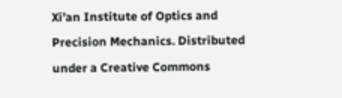Xi’an Institute of Optics and Precision Mechanics. Distributed under a Creative Commons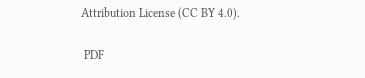Attribution License (CC BY 4.0).

 PDF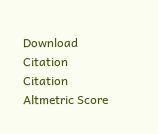Download Citation Citation
Altmetric Score